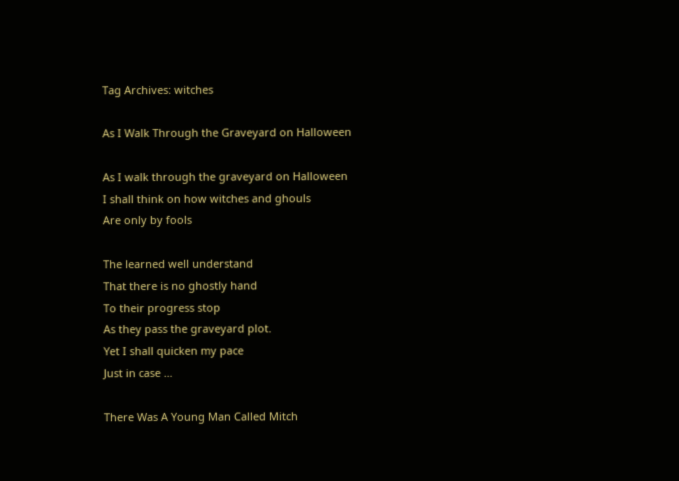Tag Archives: witches

As I Walk Through the Graveyard on Halloween

As I walk through the graveyard on Halloween
I shall think on how witches and ghouls
Are only by fools

The learned well understand
That there is no ghostly hand
To their progress stop
As they pass the graveyard plot.
Yet I shall quicken my pace
Just in case …

There Was A Young Man Called Mitch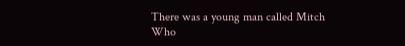There was a young man called Mitch
Who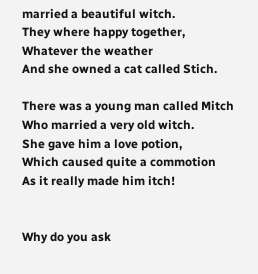married a beautiful witch.
They where happy together,
Whatever the weather
And she owned a cat called Stich.

There was a young man called Mitch
Who married a very old witch.
She gave him a love potion,
Which caused quite a commotion
As it really made him itch!


Why do you ask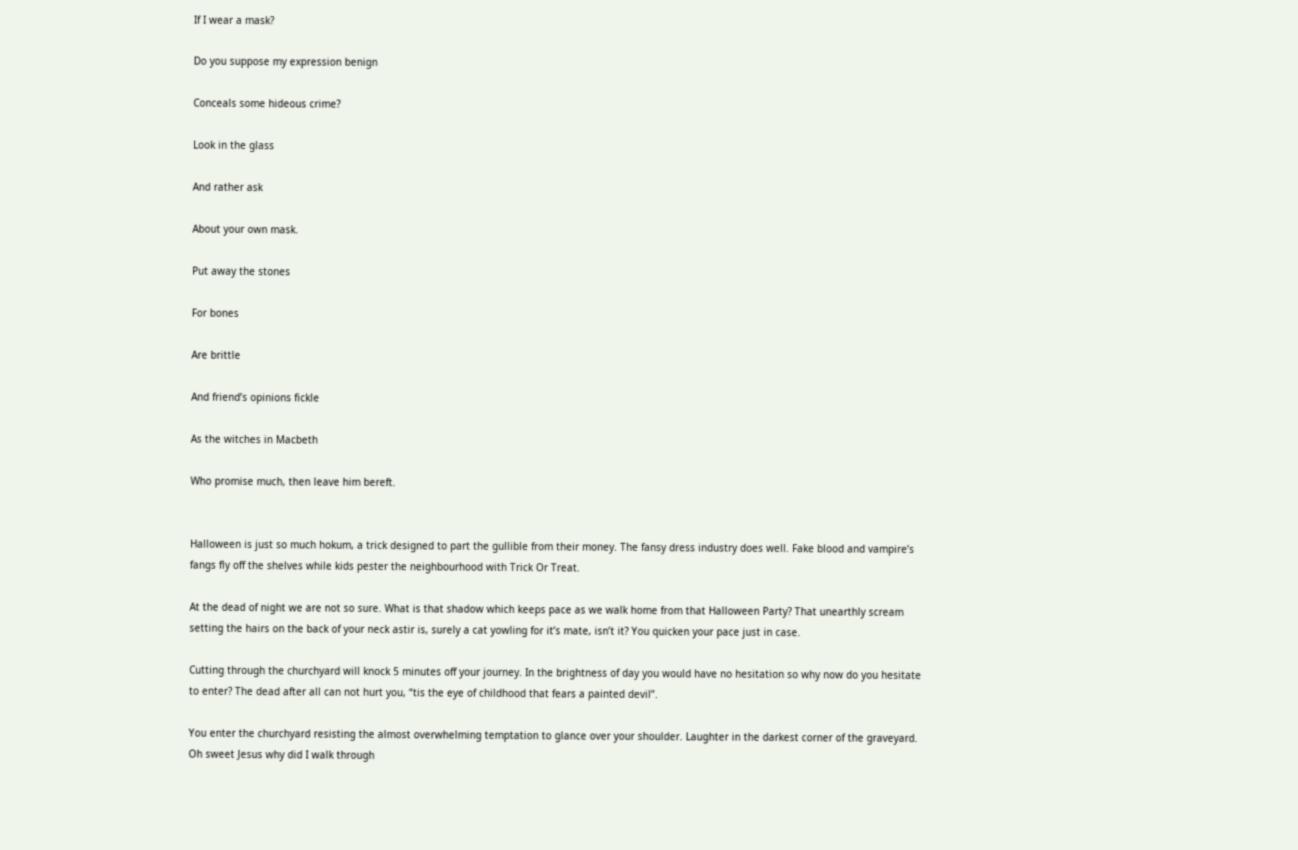If I wear a mask?

Do you suppose my expression benign

Conceals some hideous crime?

Look in the glass

And rather ask

About your own mask.

Put away the stones

For bones

Are brittle

And friend’s opinions fickle

As the witches in Macbeth

Who promise much, then leave him bereft.


Halloween is just so much hokum, a trick designed to part the gullible from their money. The fansy dress industry does well. Fake blood and vampire’s fangs fly off the shelves while kids pester the neighbourhood with Trick Or Treat.

At the dead of night we are not so sure. What is that shadow which keeps pace as we walk home from that Halloween Party? That unearthly scream setting the hairs on the back of your neck astir is, surely a cat yowling for it’s mate, isn’t it? You quicken your pace just in case.

Cutting through the churchyard will knock 5 minutes off your journey. In the brightness of day you would have no hesitation so why now do you hesitate to enter? The dead after all can not hurt you, “tis the eye of childhood that fears a painted devil”.

You enter the churchyard resisting the almost overwhelming temptation to glance over your shoulder. Laughter in the darkest corner of the graveyard. Oh sweet Jesus why did I walk through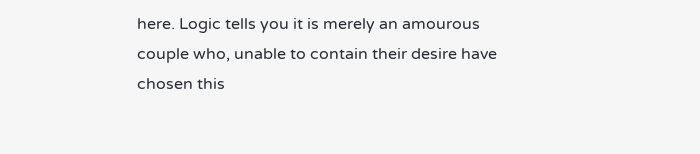here. Logic tells you it is merely an amourous couple who, unable to contain their desire have chosen this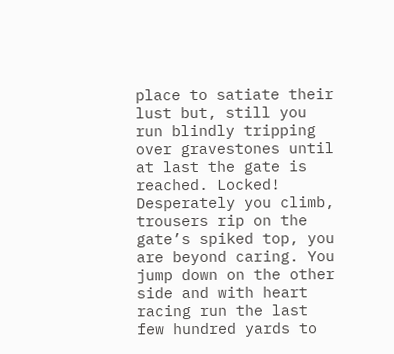place to satiate their lust but, still you run blindly tripping over gravestones until at last the gate is reached. Locked! Desperately you climb, trousers rip on the gate’s spiked top, you are beyond caring. You jump down on the other side and with heart racing run the last few hundred yards to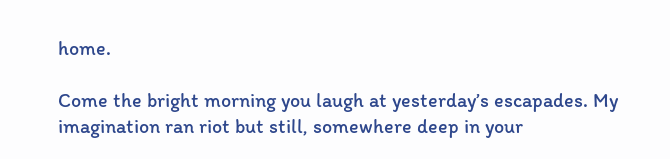home.

Come the bright morning you laugh at yesterday’s escapades. My imagination ran riot but still, somewhere deep in your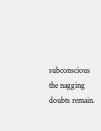subconscious the nagging doubts remain.